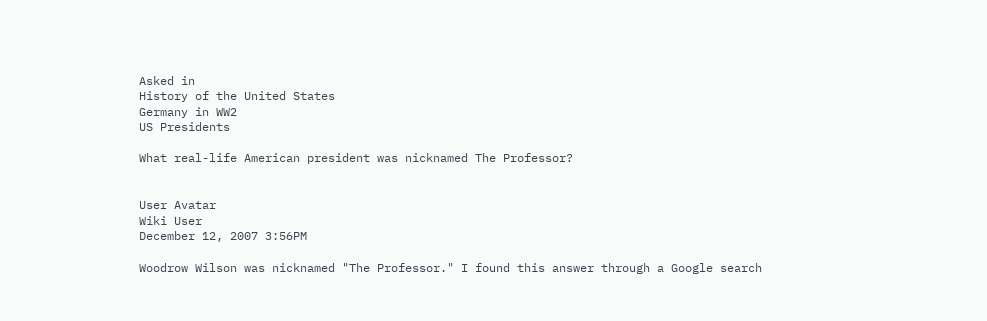Asked in
History of the United States
Germany in WW2
US Presidents

What real-life American president was nicknamed The Professor?


User Avatar
Wiki User
December 12, 2007 3:56PM

Woodrow Wilson was nicknamed "The Professor." I found this answer through a Google search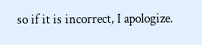so if it is incorrect, I apologize.